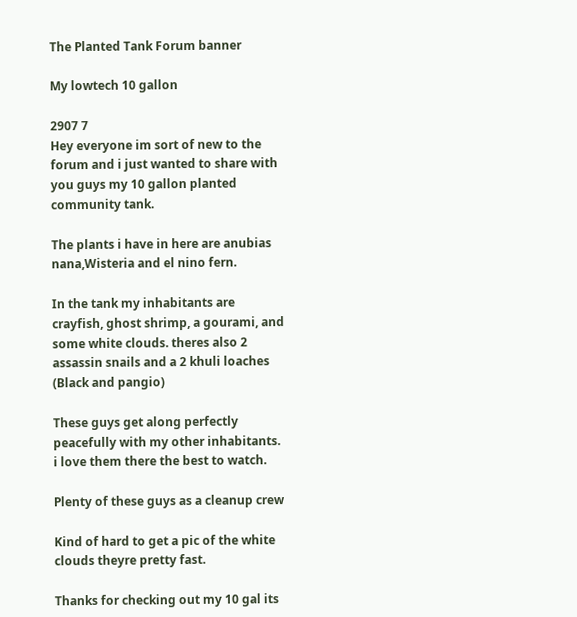The Planted Tank Forum banner

My lowtech 10 gallon

2907 7
Hey everyone im sort of new to the forum and i just wanted to share with you guys my 10 gallon planted community tank.

The plants i have in here are anubias nana,Wisteria and el nino fern.

In the tank my inhabitants are crayfish, ghost shrimp, a gourami, and some white clouds. theres also 2 assassin snails and a 2 khuli loaches (Black and pangio)

These guys get along perfectly peacefully with my other inhabitants. i love them there the best to watch.

Plenty of these guys as a cleanup crew

Kind of hard to get a pic of the white clouds theyre pretty fast.

Thanks for checking out my 10 gal its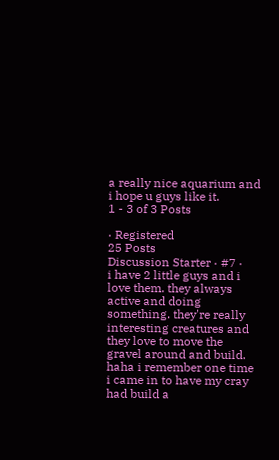a really nice aquarium and i hope u guys like it.
1 - 3 of 3 Posts

· Registered
25 Posts
Discussion Starter · #7 ·
i have 2 little guys and i love them. they always active and doing something. they're really interesting creatures and they love to move the gravel around and build. haha i remember one time i came in to have my cray had build a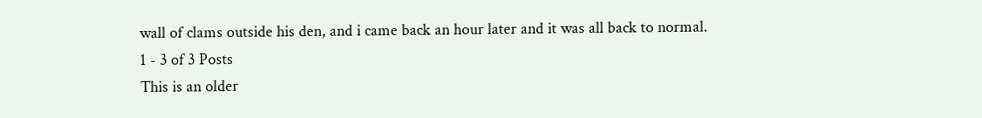wall of clams outside his den, and i came back an hour later and it was all back to normal.
1 - 3 of 3 Posts
This is an older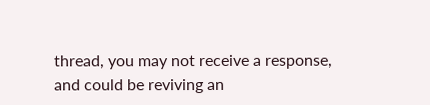thread, you may not receive a response, and could be reviving an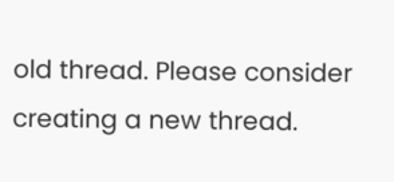old thread. Please consider creating a new thread.